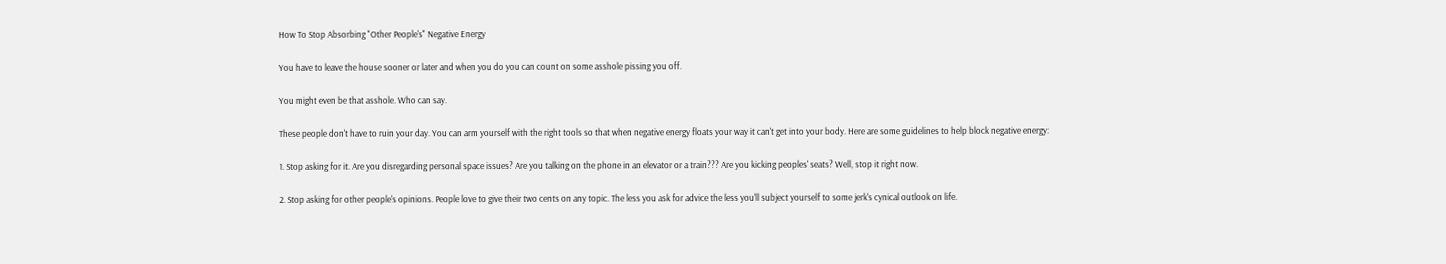How To Stop Absorbing "Other People's" Negative Energy

You have to leave the house sooner or later and when you do you can count on some asshole pissing you off.

You might even be that asshole. Who can say.

These people don't have to ruin your day. You can arm yourself with the right tools so that when negative energy floats your way it can't get into your body. Here are some guidelines to help block negative energy:

1. Stop asking for it. Are you disregarding personal space issues? Are you talking on the phone in an elevator or a train??? Are you kicking peoples' seats? Well, stop it right now.

2. Stop asking for other people's opinions. People love to give their two cents on any topic. The less you ask for advice the less you'll subject yourself to some jerk's cynical outlook on life.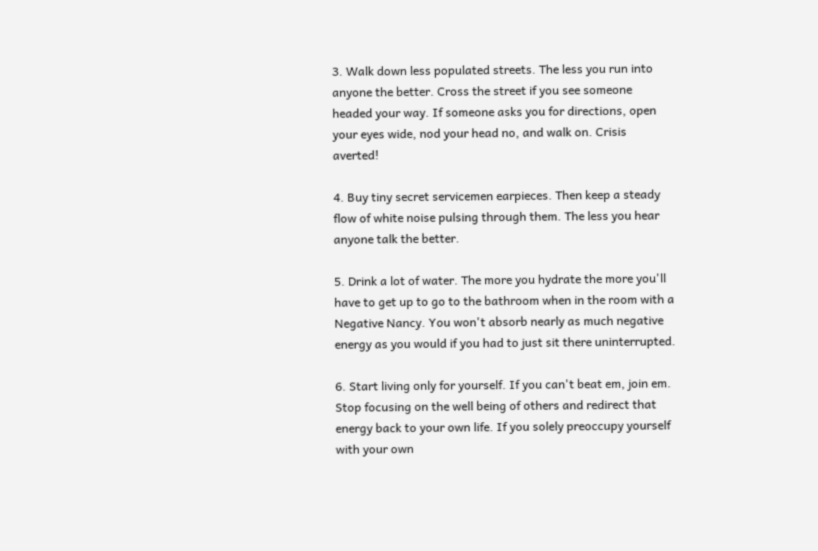3. Walk down less populated streets. The less you run into anyone the better. Cross the street if you see someone headed your way. If someone asks you for directions, open your eyes wide, nod your head no, and walk on. Crisis averted!

4. Buy tiny secret servicemen earpieces. Then keep a steady flow of white noise pulsing through them. The less you hear anyone talk the better.

5. Drink a lot of water. The more you hydrate the more you'll have to get up to go to the bathroom when in the room with a Negative Nancy. You won't absorb nearly as much negative energy as you would if you had to just sit there uninterrupted.

6. Start living only for yourself. If you can't beat em, join em. Stop focusing on the well being of others and redirect that energy back to your own life. If you solely preoccupy yourself with your own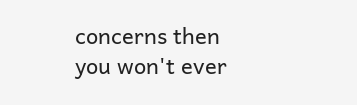concerns then you won't ever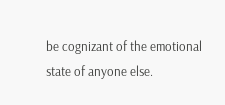be cognizant of the emotional state of anyone else.